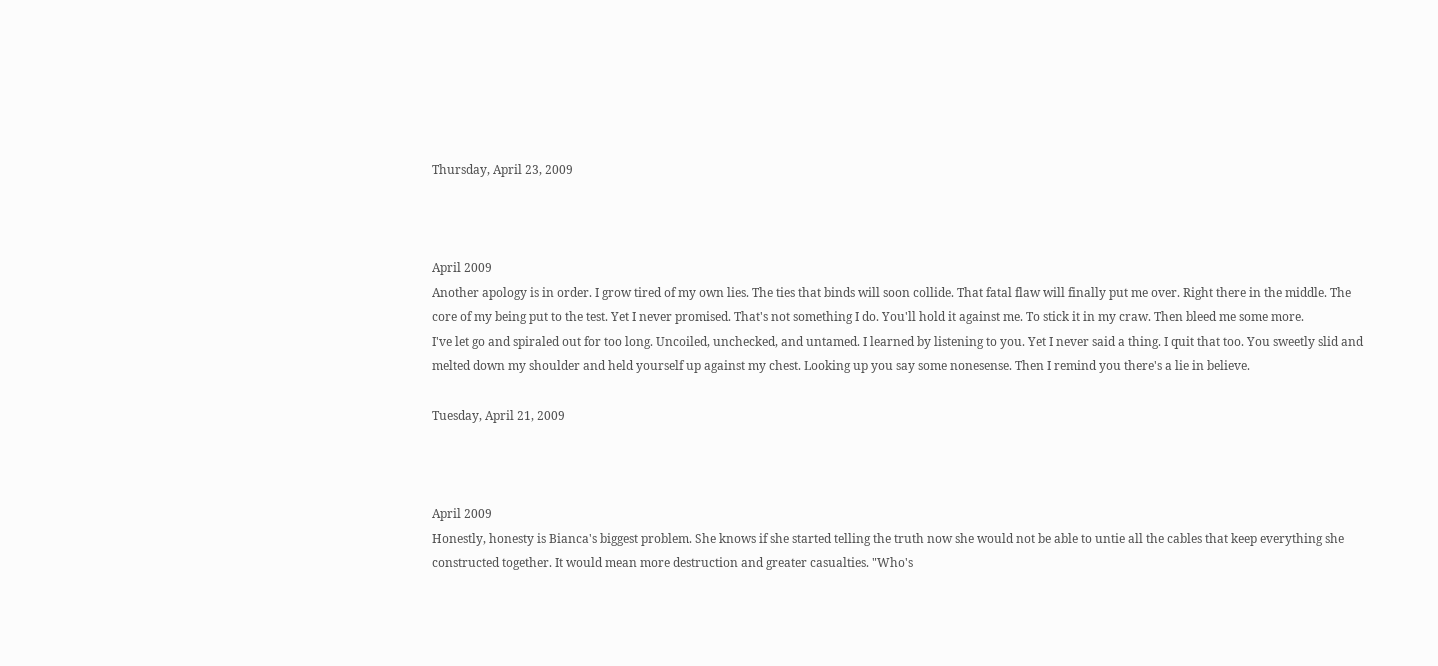Thursday, April 23, 2009



April 2009
Another apology is in order. I grow tired of my own lies. The ties that binds will soon collide. That fatal flaw will finally put me over. Right there in the middle. The core of my being put to the test. Yet I never promised. That's not something I do. You'll hold it against me. To stick it in my craw. Then bleed me some more.
I've let go and spiraled out for too long. Uncoiled, unchecked, and untamed. I learned by listening to you. Yet I never said a thing. I quit that too. You sweetly slid and melted down my shoulder and held yourself up against my chest. Looking up you say some nonesense. Then I remind you there's a lie in believe.

Tuesday, April 21, 2009



April 2009
Honestly, honesty is Bianca's biggest problem. She knows if she started telling the truth now she would not be able to untie all the cables that keep everything she constructed together. It would mean more destruction and greater casualties. "Who's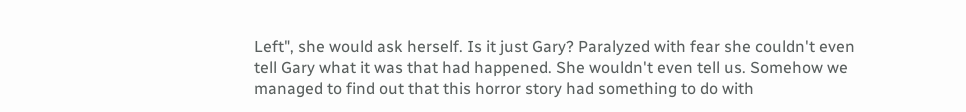Left", she would ask herself. Is it just Gary? Paralyzed with fear she couldn't even tell Gary what it was that had happened. She wouldn't even tell us. Somehow we managed to find out that this horror story had something to do with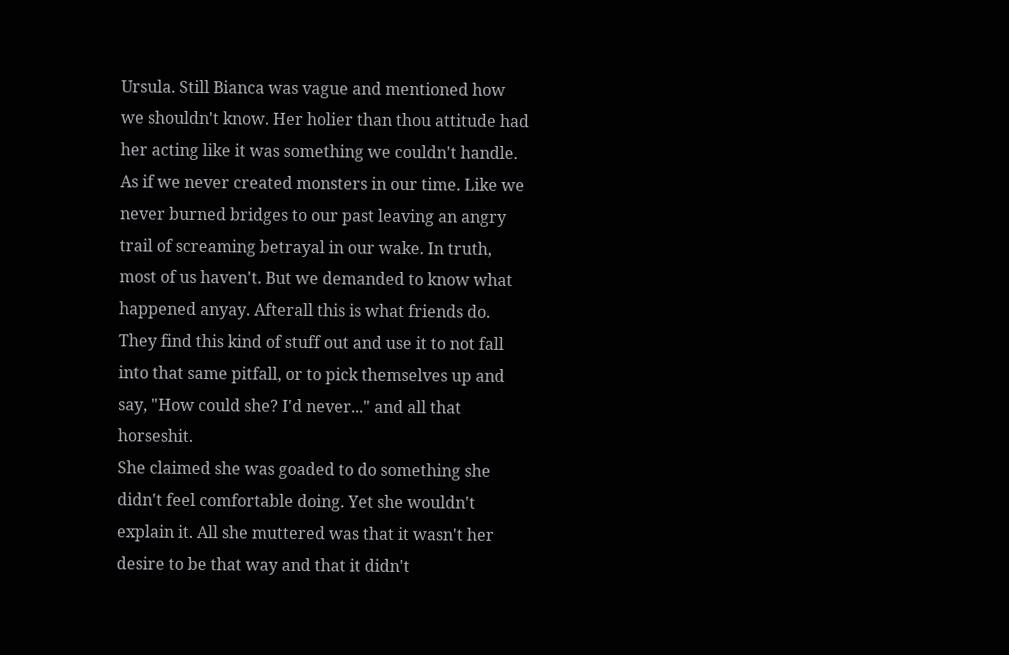Ursula. Still Bianca was vague and mentioned how we shouldn't know. Her holier than thou attitude had her acting like it was something we couldn't handle. As if we never created monsters in our time. Like we never burned bridges to our past leaving an angry trail of screaming betrayal in our wake. In truth, most of us haven't. But we demanded to know what happened anyay. Afterall this is what friends do. They find this kind of stuff out and use it to not fall into that same pitfall, or to pick themselves up and say, "How could she? I'd never..." and all that horseshit.
She claimed she was goaded to do something she didn't feel comfortable doing. Yet she wouldn't explain it. All she muttered was that it wasn't her desire to be that way and that it didn't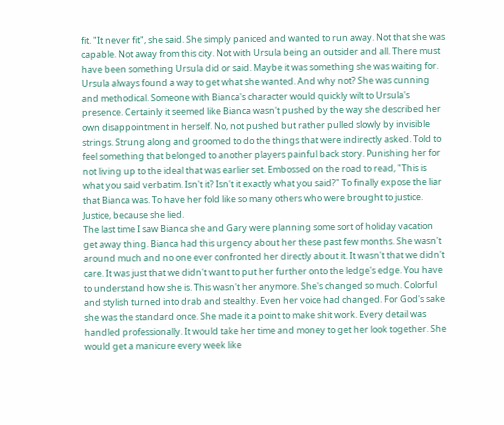fit. "It never fit", she said. She simply paniced and wanted to run away. Not that she was capable. Not away from this city. Not with Ursula being an outsider and all. There must have been something Ursula did or said. Maybe it was something she was waiting for. Ursula always found a way to get what she wanted. And why not? She was cunning and methodical. Someone with Bianca's character would quickly wilt to Ursula's presence. Certainly it seemed like Bianca wasn't pushed by the way she described her own disappointment in herself. No, not pushed but rather pulled slowly by invisible strings. Strung along and groomed to do the things that were indirectly asked. Told to feel something that belonged to another players painful back story. Punishing her for not living up to the ideal that was earlier set. Embossed on the road to read, "This is what you said verbatim. Isn't it? Isn't it exactly what you said?" To finally expose the liar that Bianca was. To have her fold like so many others who were brought to justice. Justice, because she lied.
The last time I saw Bianca she and Gary were planning some sort of holiday vacation get away thing. Bianca had this urgency about her these past few months. She wasn't around much and no one ever confronted her directly about it. It wasn't that we didn't care. It was just that we didn't want to put her further onto the ledge's edge. You have to understand how she is. This wasn't her anymore. She's changed so much. Colorful and stylish turned into drab and stealthy. Even her voice had changed. For God's sake she was the standard once. She made it a point to make shit work. Every detail was handled professionally. It would take her time and money to get her look together. She would get a manicure every week like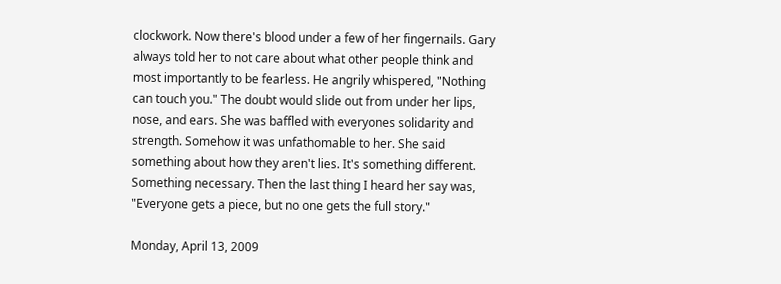clockwork. Now there's blood under a few of her fingernails. Gary always told her to not care about what other people think and most importantly to be fearless. He angrily whispered, "Nothing can touch you." The doubt would slide out from under her lips, nose, and ears. She was baffled with everyones solidarity and strength. Somehow it was unfathomable to her. She said something about how they aren't lies. It's something different. Something necessary. Then the last thing I heard her say was, "Everyone gets a piece, but no one gets the full story."

Monday, April 13, 2009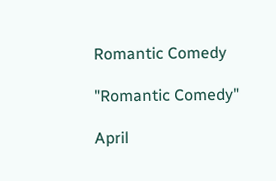Romantic Comedy

"Romantic Comedy"

April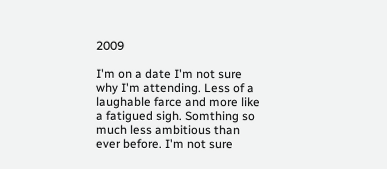2009

I'm on a date I'm not sure why I'm attending. Less of a laughable farce and more like a fatigued sigh. Somthing so much less ambitious than ever before. I'm not sure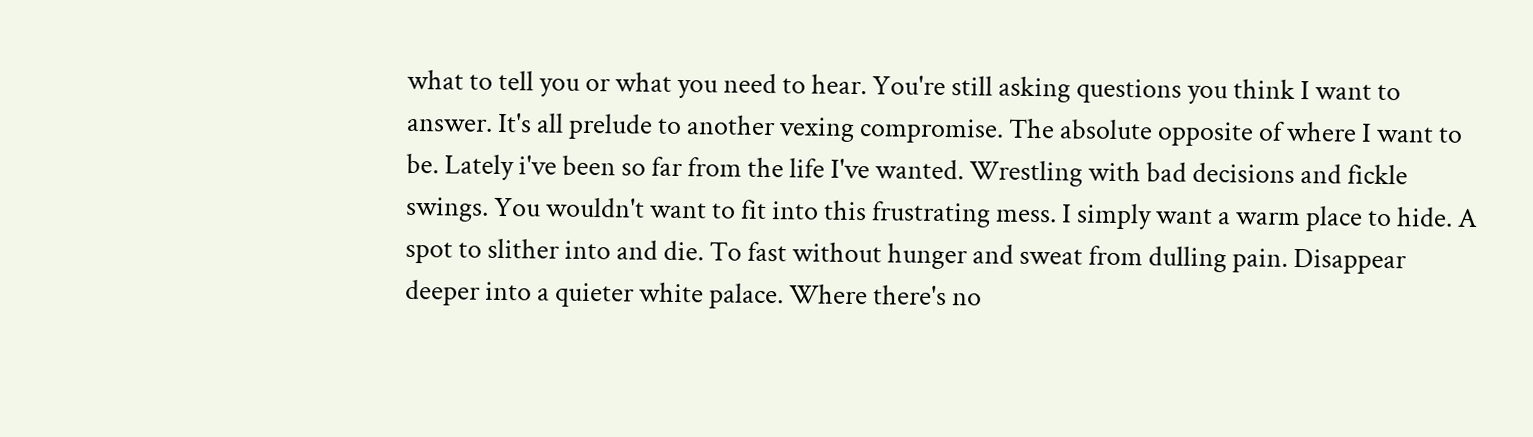what to tell you or what you need to hear. You're still asking questions you think I want to answer. It's all prelude to another vexing compromise. The absolute opposite of where I want to be. Lately i've been so far from the life I've wanted. Wrestling with bad decisions and fickle swings. You wouldn't want to fit into this frustrating mess. I simply want a warm place to hide. A spot to slither into and die. To fast without hunger and sweat from dulling pain. Disappear deeper into a quieter white palace. Where there's no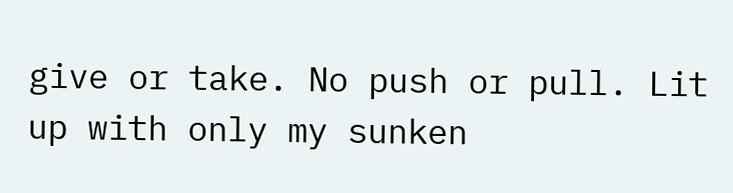give or take. No push or pull. Lit up with only my sunken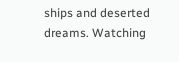ships and deserted dreams. Watching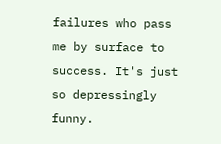failures who pass me by surface to success. It's just so depressingly funny.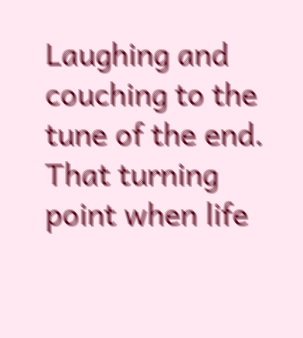Laughing and couching to the tune of the end. That turning point when life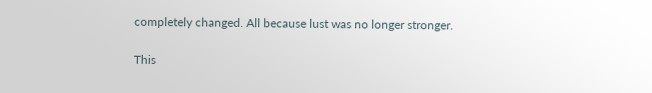completely changed. All because lust was no longer stronger.

This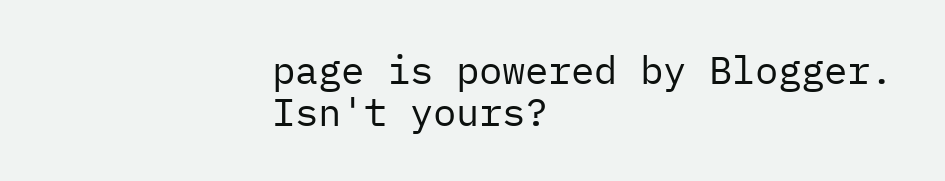page is powered by Blogger. Isn't yours?